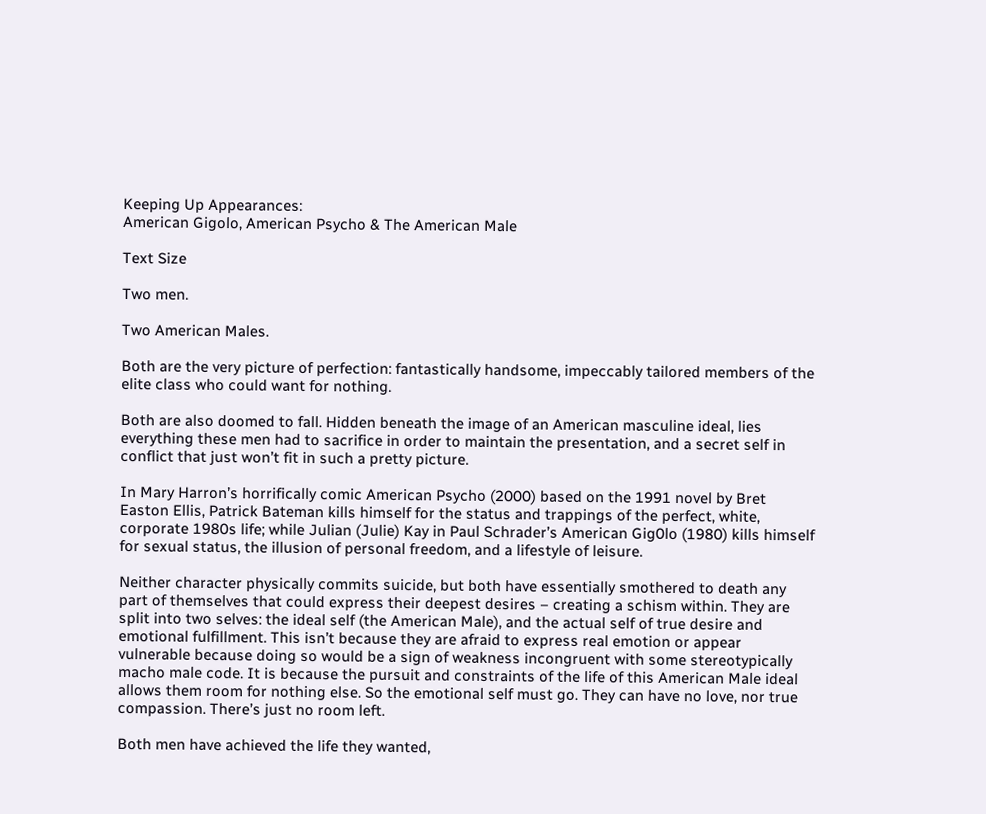Keeping Up Appearances:
American Gigolo, American Psycho & The American Male

Text Size

Two men.

Two American Males.

Both are the very picture of perfection: fantastically handsome, impeccably tailored members of the elite class who could want for nothing.

Both are also doomed to fall. Hidden beneath the image of an American masculine ideal, lies everything these men had to sacrifice in order to maintain the presentation, and a secret self in conflict that just won’t fit in such a pretty picture.

In Mary Harron’s horrifically comic American Psycho (2000) based on the 1991 novel by Bret Easton Ellis, Patrick Bateman kills himself for the status and trappings of the perfect, white, corporate 1980s life; while Julian (Julie) Kay in Paul Schrader’s American Gig0lo (1980) kills himself for sexual status, the illusion of personal freedom, and a lifestyle of leisure.

Neither character physically commits suicide, but both have essentially smothered to death any part of themselves that could express their deepest desires – creating a schism within. They are split into two selves: the ideal self (the American Male), and the actual self of true desire and emotional fulfillment. This isn’t because they are afraid to express real emotion or appear vulnerable because doing so would be a sign of weakness incongruent with some stereotypically macho male code. It is because the pursuit and constraints of the life of this American Male ideal allows them room for nothing else. So the emotional self must go. They can have no love, nor true compassion. There’s just no room left.

Both men have achieved the life they wanted,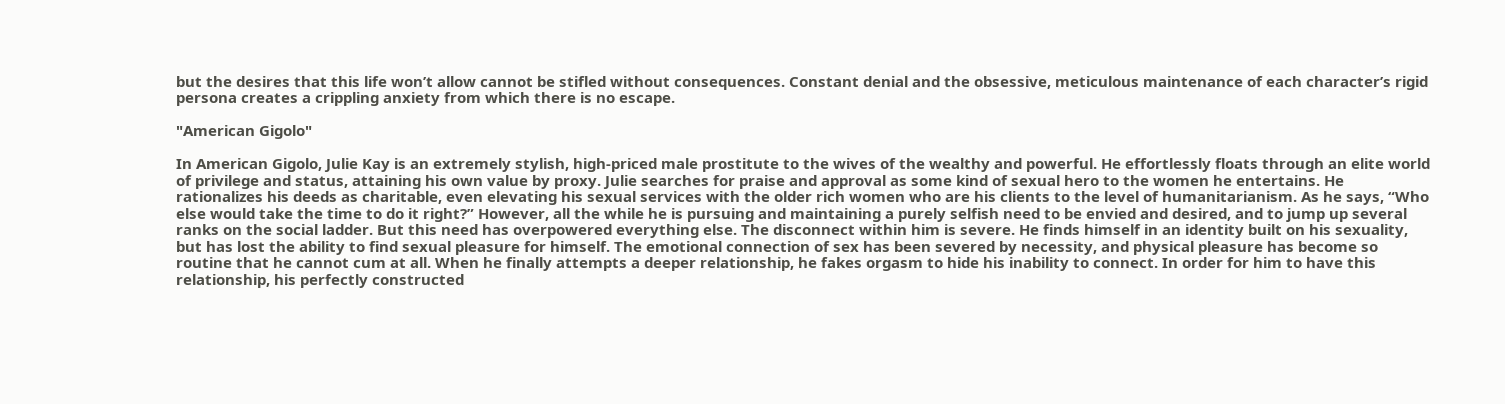but the desires that this life won’t allow cannot be stifled without consequences. Constant denial and the obsessive, meticulous maintenance of each character’s rigid persona creates a crippling anxiety from which there is no escape.

"American Gigolo"

In American Gigolo, Julie Kay is an extremely stylish, high-priced male prostitute to the wives of the wealthy and powerful. He effortlessly floats through an elite world of privilege and status, attaining his own value by proxy. Julie searches for praise and approval as some kind of sexual hero to the women he entertains. He rationalizes his deeds as charitable, even elevating his sexual services with the older rich women who are his clients to the level of humanitarianism. As he says, “Who else would take the time to do it right?” However, all the while he is pursuing and maintaining a purely selfish need to be envied and desired, and to jump up several ranks on the social ladder. But this need has overpowered everything else. The disconnect within him is severe. He finds himself in an identity built on his sexuality, but has lost the ability to find sexual pleasure for himself. The emotional connection of sex has been severed by necessity, and physical pleasure has become so routine that he cannot cum at all. When he finally attempts a deeper relationship, he fakes orgasm to hide his inability to connect. In order for him to have this relationship, his perfectly constructed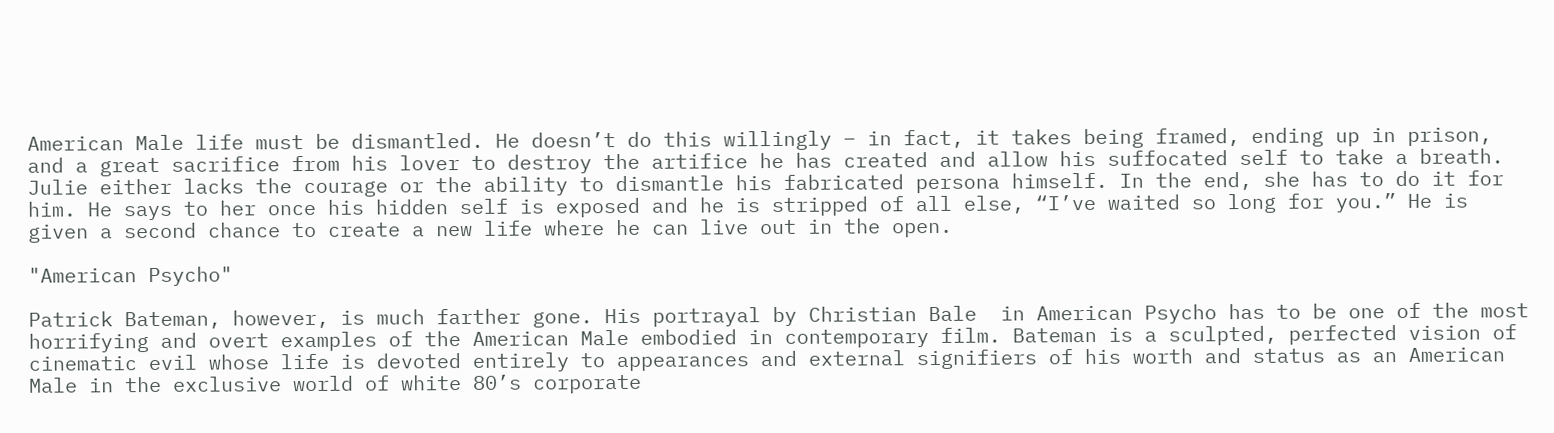American Male life must be dismantled. He doesn’t do this willingly – in fact, it takes being framed, ending up in prison, and a great sacrifice from his lover to destroy the artifice he has created and allow his suffocated self to take a breath.  Julie either lacks the courage or the ability to dismantle his fabricated persona himself. In the end, she has to do it for him. He says to her once his hidden self is exposed and he is stripped of all else, “I’ve waited so long for you.” He is given a second chance to create a new life where he can live out in the open.

"American Psycho"

Patrick Bateman, however, is much farther gone. His portrayal by Christian Bale  in American Psycho has to be one of the most horrifying and overt examples of the American Male embodied in contemporary film. Bateman is a sculpted, perfected vision of cinematic evil whose life is devoted entirely to appearances and external signifiers of his worth and status as an American Male in the exclusive world of white 80’s corporate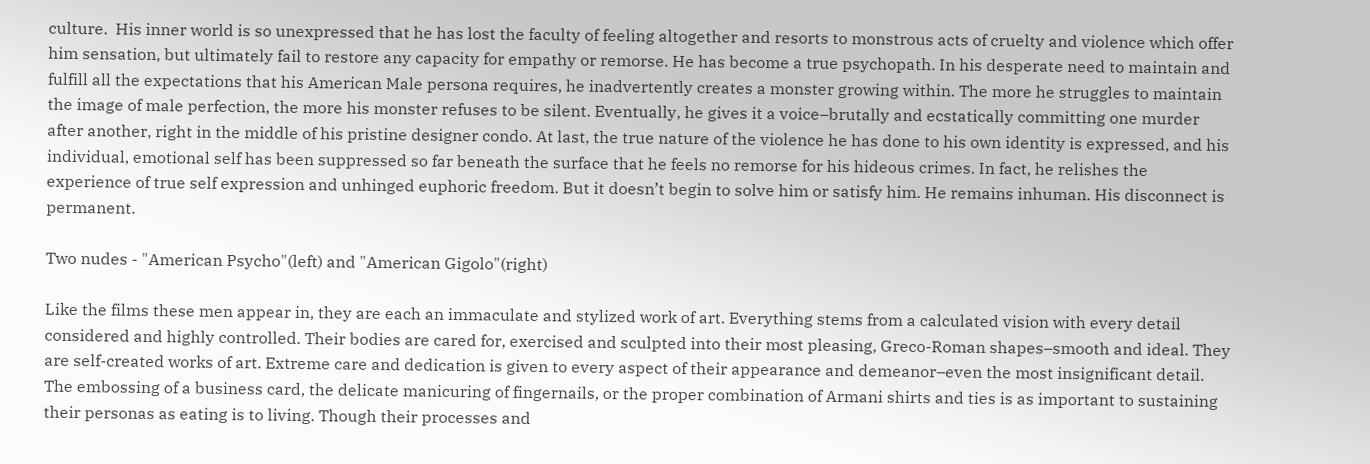culture.  His inner world is so unexpressed that he has lost the faculty of feeling altogether and resorts to monstrous acts of cruelty and violence which offer him sensation, but ultimately fail to restore any capacity for empathy or remorse. He has become a true psychopath. In his desperate need to maintain and fulfill all the expectations that his American Male persona requires, he inadvertently creates a monster growing within. The more he struggles to maintain the image of male perfection, the more his monster refuses to be silent. Eventually, he gives it a voice–brutally and ecstatically committing one murder after another, right in the middle of his pristine designer condo. At last, the true nature of the violence he has done to his own identity is expressed, and his individual, emotional self has been suppressed so far beneath the surface that he feels no remorse for his hideous crimes. In fact, he relishes the experience of true self expression and unhinged euphoric freedom. But it doesn’t begin to solve him or satisfy him. He remains inhuman. His disconnect is permanent.

Two nudes - "American Psycho"(left) and "American Gigolo"(right)

Like the films these men appear in, they are each an immaculate and stylized work of art. Everything stems from a calculated vision with every detail considered and highly controlled. Their bodies are cared for, exercised and sculpted into their most pleasing, Greco-Roman shapes–smooth and ideal. They are self-created works of art. Extreme care and dedication is given to every aspect of their appearance and demeanor–even the most insignificant detail. The embossing of a business card, the delicate manicuring of fingernails, or the proper combination of Armani shirts and ties is as important to sustaining their personas as eating is to living. Though their processes and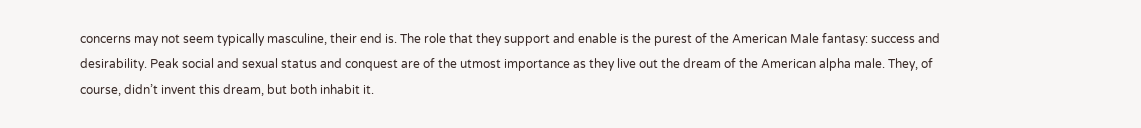concerns may not seem typically masculine, their end is. The role that they support and enable is the purest of the American Male fantasy: success and desirability. Peak social and sexual status and conquest are of the utmost importance as they live out the dream of the American alpha male. They, of course, didn’t invent this dream, but both inhabit it.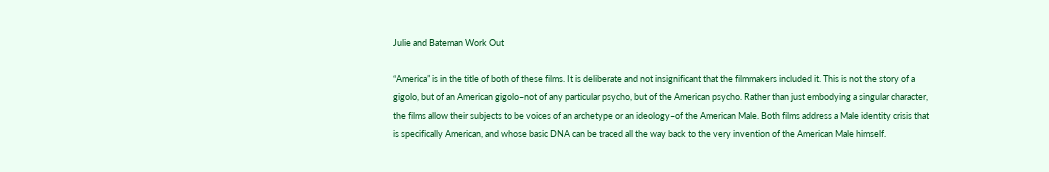Julie and Bateman Work Out

“America” is in the title of both of these films. It is deliberate and not insignificant that the filmmakers included it. This is not the story of a gigolo, but of an American gigolo–not of any particular psycho, but of the American psycho. Rather than just embodying a singular character, the films allow their subjects to be voices of an archetype or an ideology–of the American Male. Both films address a Male identity crisis that is specifically American, and whose basic DNA can be traced all the way back to the very invention of the American Male himself.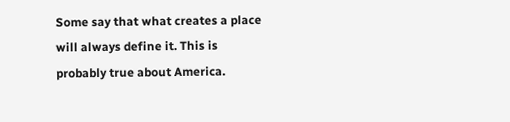Some say that what creates a place will always define it. This is probably true about America.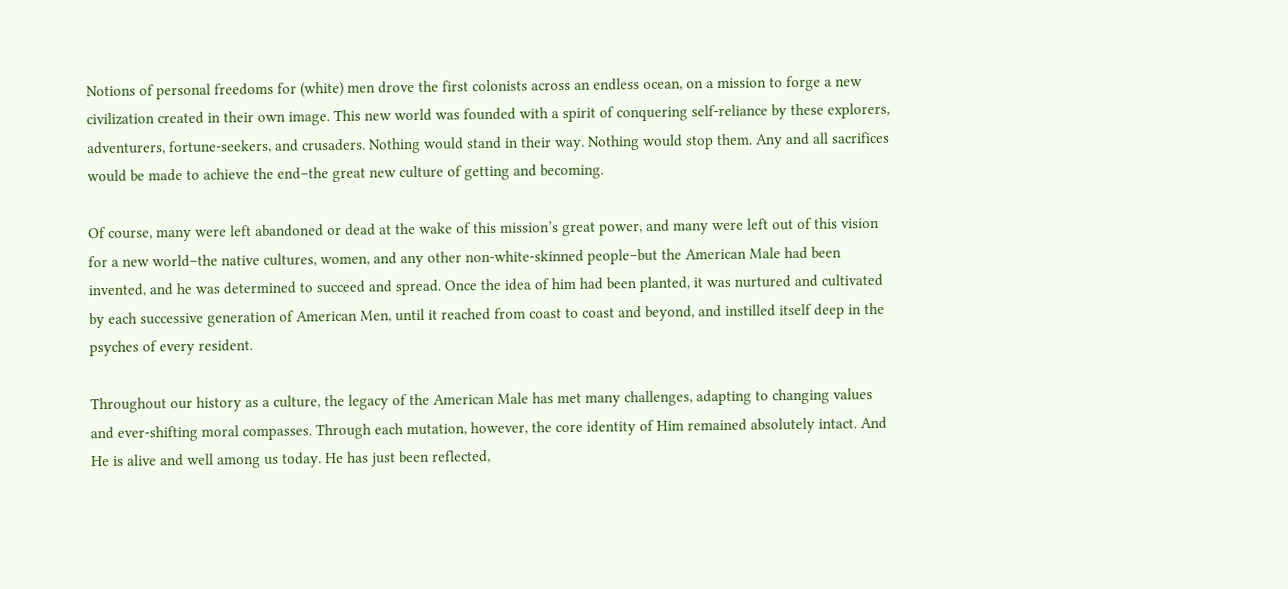Notions of personal freedoms for (white) men drove the first colonists across an endless ocean, on a mission to forge a new civilization created in their own image. This new world was founded with a spirit of conquering self-reliance by these explorers, adventurers, fortune-seekers, and crusaders. Nothing would stand in their way. Nothing would stop them. Any and all sacrifices would be made to achieve the end–the great new culture of getting and becoming.

Of course, many were left abandoned or dead at the wake of this mission’s great power, and many were left out of this vision for a new world–the native cultures, women, and any other non-white-skinned people–but the American Male had been invented, and he was determined to succeed and spread. Once the idea of him had been planted, it was nurtured and cultivated by each successive generation of American Men, until it reached from coast to coast and beyond, and instilled itself deep in the psyches of every resident.

Throughout our history as a culture, the legacy of the American Male has met many challenges, adapting to changing values and ever-shifting moral compasses. Through each mutation, however, the core identity of Him remained absolutely intact. And He is alive and well among us today. He has just been reflected,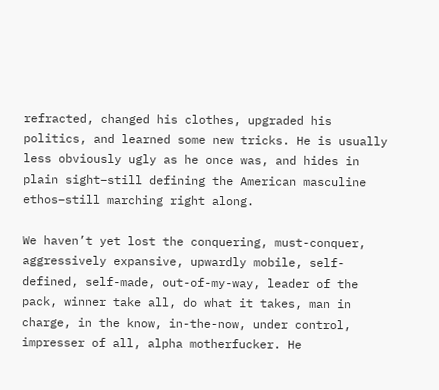refracted, changed his clothes, upgraded his politics, and learned some new tricks. He is usually less obviously ugly as he once was, and hides in plain sight–still defining the American masculine ethos–still marching right along.

We haven’t yet lost the conquering, must-conquer, aggressively expansive, upwardly mobile, self-defined, self-made, out-of-my-way, leader of the pack, winner take all, do what it takes, man in charge, in the know, in-the-now, under control, impresser of all, alpha motherfucker. He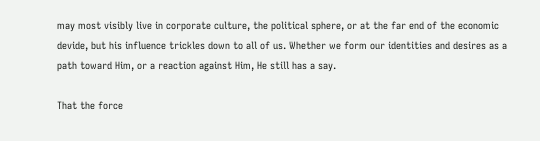may most visibly live in corporate culture, the political sphere, or at the far end of the economic devide, but his influence trickles down to all of us. Whether we form our identities and desires as a path toward Him, or a reaction against Him, He still has a say.

That the force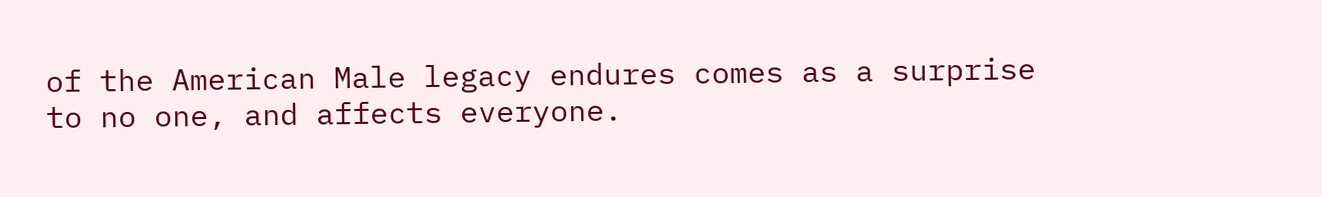of the American Male legacy endures comes as a surprise to no one, and affects everyone.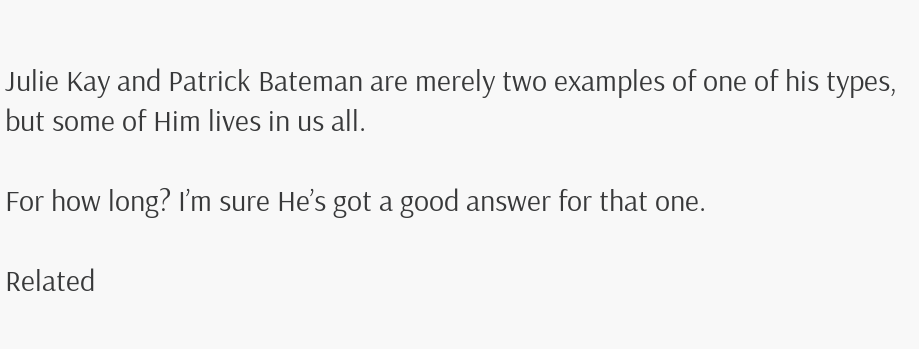Julie Kay and Patrick Bateman are merely two examples of one of his types, but some of Him lives in us all.

For how long? I’m sure He’s got a good answer for that one.

Related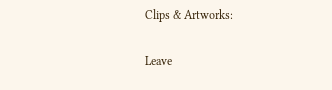Clips & Artworks:

Leave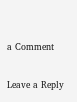a Comment

Leave a Reply